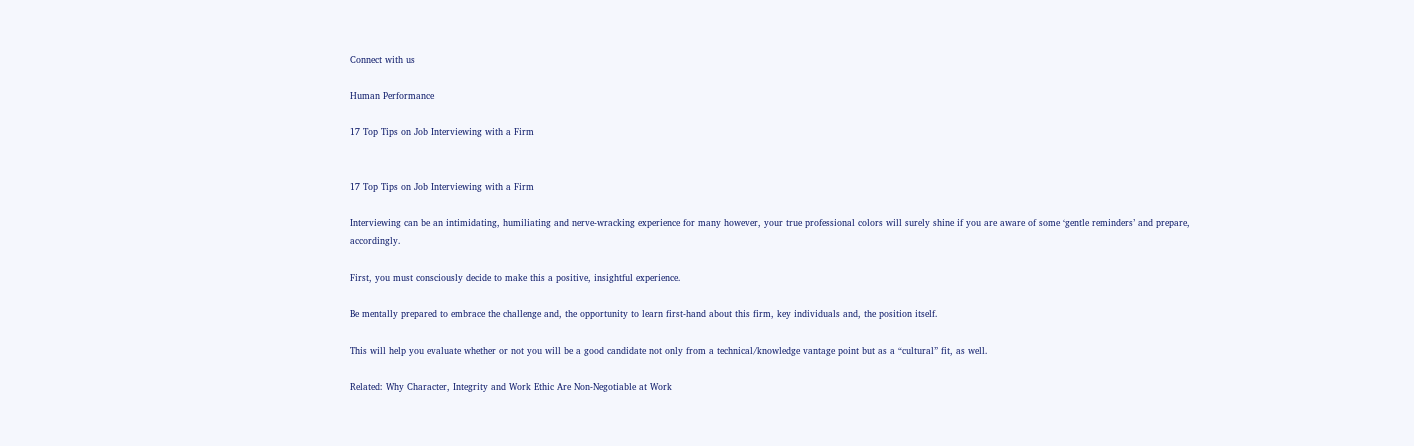Connect with us

Human Performance

17 Top Tips on Job Interviewing with a Firm


17 Top Tips on Job Interviewing with a Firm

Interviewing can be an intimidating, humiliating and nerve-wracking experience for many however, your true professional colors will surely shine if you are aware of some ‘gentle reminders’ and prepare, accordingly.

First, you must consciously decide to make this a positive, insightful experience.

Be mentally prepared to embrace the challenge and, the opportunity to learn first-hand about this firm, key individuals and, the position itself.

This will help you evaluate whether or not you will be a good candidate not only from a technical/knowledge vantage point but as a “cultural” fit, as well.

Related: Why Character, Integrity and Work Ethic Are Non-Negotiable at Work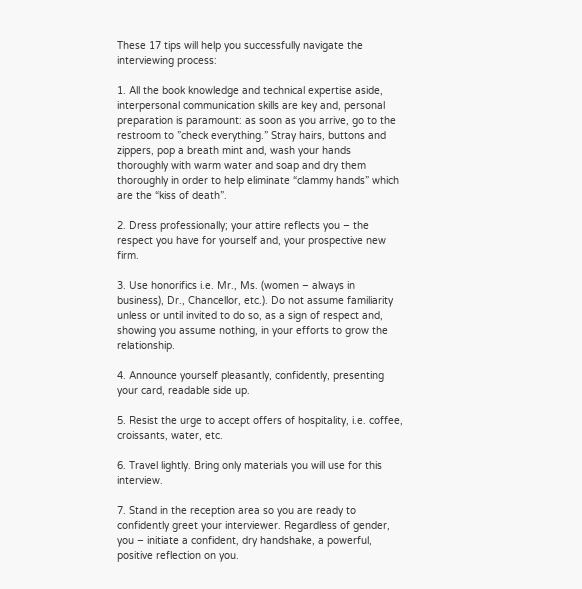These 17 tips will help you successfully navigate the interviewing process:

1. All the book knowledge and technical expertise aside, interpersonal communication skills are key and, personal preparation is paramount: as soon as you arrive, go to the restroom to ”check everything.” Stray hairs, buttons and zippers, pop a breath mint and, wash your hands thoroughly with warm water and soap and dry them thoroughly in order to help eliminate “clammy hands” which are the “kiss of death”.

2. Dress professionally; your attire reflects you – the respect you have for yourself and, your prospective new firm.

3. Use honorifics i.e. Mr., Ms. (women – always in business), Dr., Chancellor, etc.). Do not assume familiarity unless or until invited to do so, as a sign of respect and, showing you assume nothing, in your efforts to grow the relationship.

4. Announce yourself pleasantly, confidently, presenting your card, readable side up.

5. Resist the urge to accept offers of hospitality, i.e. coffee, croissants, water, etc.

6. Travel lightly. Bring only materials you will use for this interview.

7. Stand in the reception area so you are ready to confidently greet your interviewer. Regardless of gender, you – initiate a confident, dry handshake, a powerful, positive reflection on you.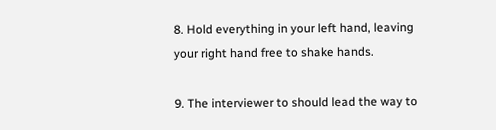8. Hold everything in your left hand, leaving your right hand free to shake hands.

9. The interviewer to should lead the way to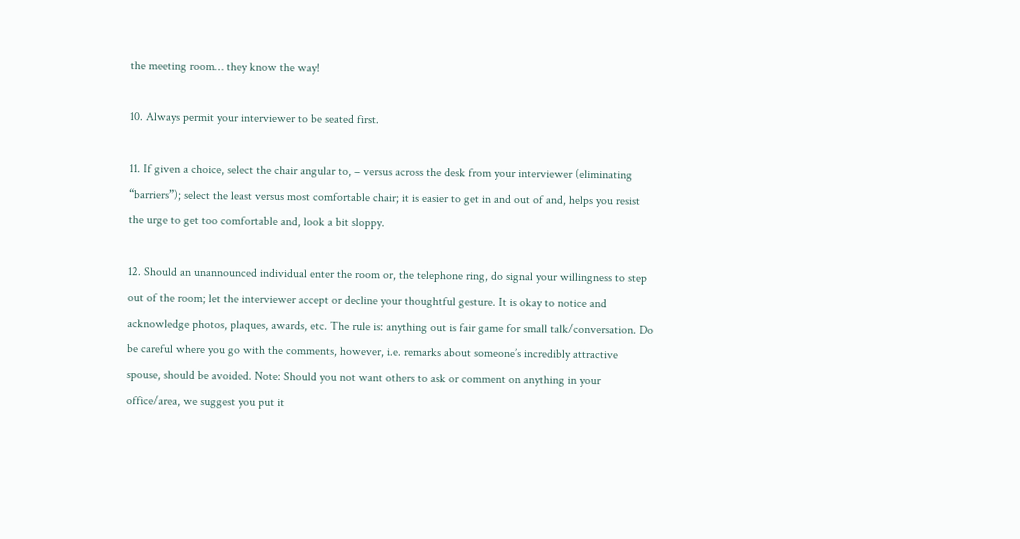the meeting room… they know the way!

10. Always permit your interviewer to be seated first.

11. If given a choice, select the chair angular to, – versus across the desk from your interviewer (eliminating “barriers”); select the least versus most comfortable chair; it is easier to get in and out of and, helps you resist the urge to get too comfortable and, look a bit sloppy.

12. Should an unannounced individual enter the room or, the telephone ring, do signal your willingness to step out of the room; let the interviewer accept or decline your thoughtful gesture. It is okay to notice and acknowledge photos, plaques, awards, etc. The rule is: anything out is fair game for small talk/conversation. Do be careful where you go with the comments, however, i.e. remarks about someone’s incredibly attractive spouse, should be avoided. Note: Should you not want others to ask or comment on anything in your office/area, we suggest you put it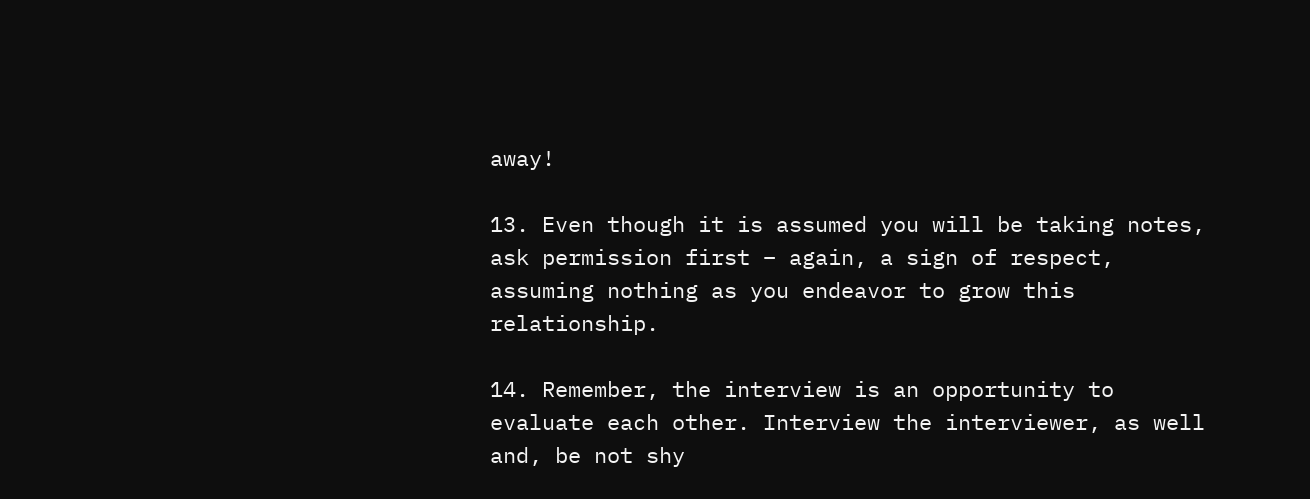away!

13. Even though it is assumed you will be taking notes, ask permission first – again, a sign of respect, assuming nothing as you endeavor to grow this relationship.

14. Remember, the interview is an opportunity to evaluate each other. Interview the interviewer, as well and, be not shy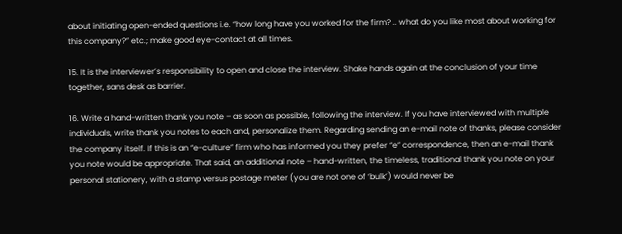about initiating open-ended questions i.e. “how long have you worked for the firm? .. what do you like most about working for this company?” etc.; make good eye-contact at all times.

15. It is the interviewer’s responsibility to open and close the interview. Shake hands again at the conclusion of your time together, sans desk as barrier.

16. Write a hand-written thank you note – as soon as possible, following the interview. If you have interviewed with multiple individuals, write thank you notes to each and, personalize them. Regarding sending an e-mail note of thanks, please consider the company itself. If this is an “e-culture” firm who has informed you they prefer “e” correspondence, then an e-mail thank you note would be appropriate. That said, an additional note – hand-written, the timeless, traditional thank you note on your personal stationery, with a stamp versus postage meter (you are not one of ‘bulk’) would never be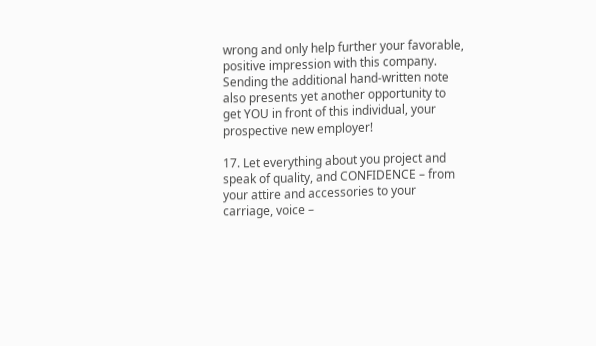wrong and only help further your favorable, positive impression with this company. Sending the additional hand-written note also presents yet another opportunity to get YOU in front of this individual, your prospective new employer!

17. Let everything about you project and speak of quality, and CONFIDENCE – from your attire and accessories to your carriage, voice –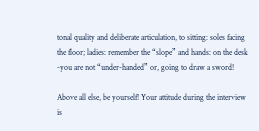tonal quality and deliberate articulation, to sitting: soles facing the floor; ladies: remember the “slope” and hands: on the desk -you are not “under-handed” or, going to draw a sword!

Above all else, be yourself! Your attitude during the interview is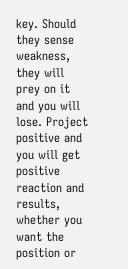key. Should they sense weakness, they will prey on it and you will lose. Project positive and you will get positive reaction and results, whether you want the position or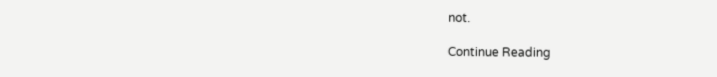not.

Continue Reading